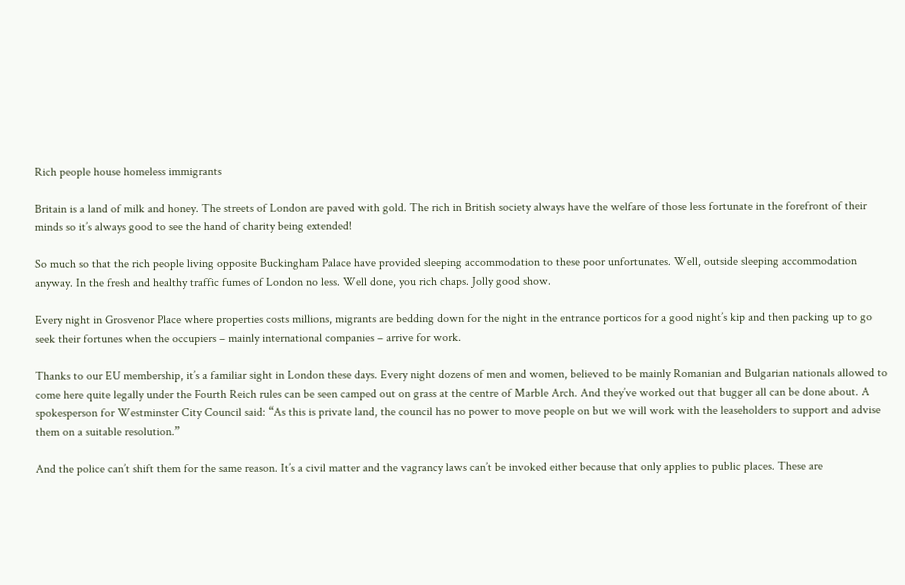Rich people house homeless immigrants

Britain is a land of milk and honey. The streets of London are paved with gold. The rich in British society always have the welfare of those less fortunate in the forefront of their minds so it’s always good to see the hand of charity being extended!

So much so that the rich people living opposite Buckingham Palace have provided sleeping accommodation to these poor unfortunates. Well, outside sleeping accommodation anyway. In the fresh and healthy traffic fumes of London no less. Well done, you rich chaps. Jolly good show.

Every night in Grosvenor Place where properties costs millions, migrants are bedding down for the night in the entrance porticos for a good night’s kip and then packing up to go seek their fortunes when the occupiers – mainly international companies – arrive for work.

Thanks to our EU membership, it’s a familiar sight in London these days. Every night dozens of men and women, believed to be mainly Romanian and Bulgarian nationals allowed to come here quite legally under the Fourth Reich rules can be seen camped out on grass at the centre of Marble Arch. And they’ve worked out that bugger all can be done about. A spokesperson for Westminster City Council said: “As this is private land, the council has no power to move people on but we will work with the leaseholders to support and advise them on a suitable resolution.”

And the police can’t shift them for the same reason. It’s a civil matter and the vagrancy laws can’t be invoked either because that only applies to public places. These are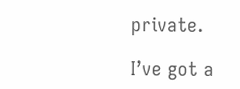private.

I’ve got a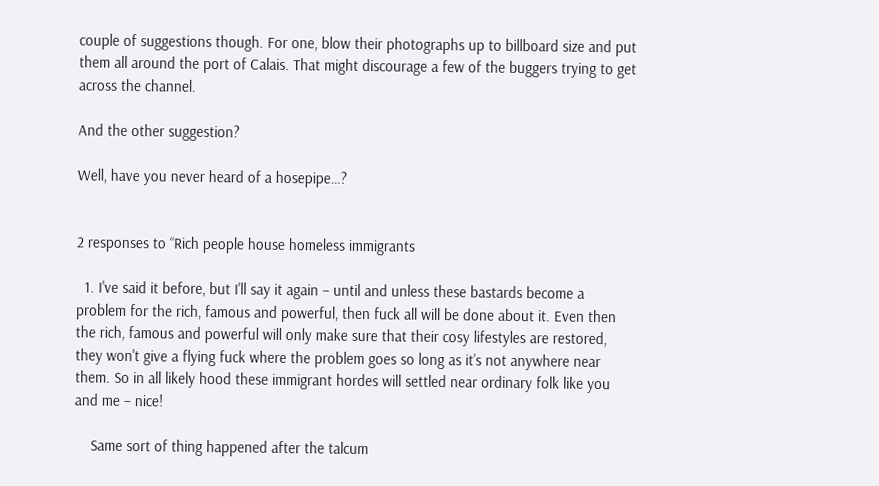couple of suggestions though. For one, blow their photographs up to billboard size and put them all around the port of Calais. That might discourage a few of the buggers trying to get across the channel.

And the other suggestion?

Well, have you never heard of a hosepipe…?


2 responses to “Rich people house homeless immigrants

  1. I've said it before, but I'll say it again – until and unless these bastards become a problem for the rich, famous and powerful, then fuck all will be done about it. Even then the rich, famous and powerful will only make sure that their cosy lifestyles are restored, they won't give a flying fuck where the problem goes so long as it’s not anywhere near them. So in all likely hood these immigrant hordes will settled near ordinary folk like you and me – nice!

    Same sort of thing happened after the talcum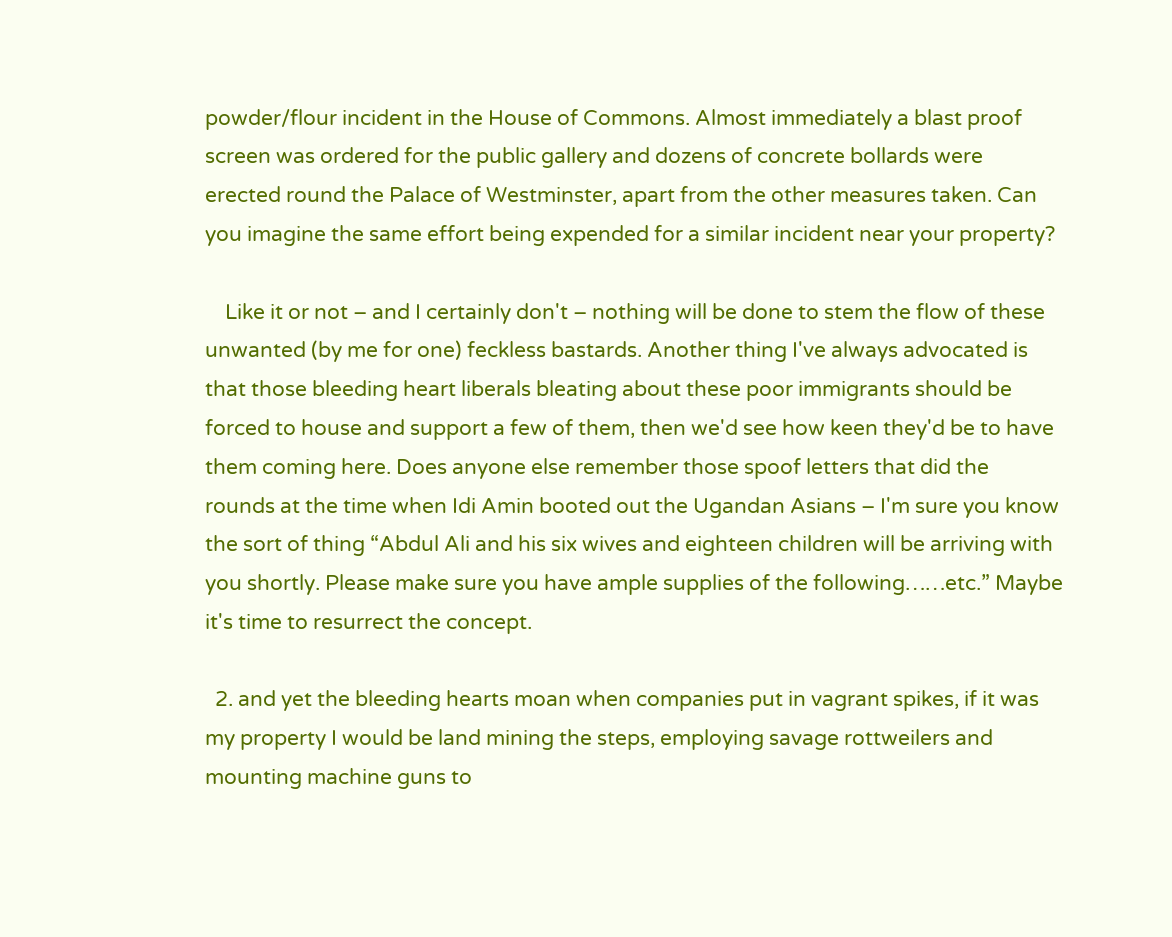powder/flour incident in the House of Commons. Almost immediately a blast proof screen was ordered for the public gallery and dozens of concrete bollards were erected round the Palace of Westminster, apart from the other measures taken. Can you imagine the same effort being expended for a similar incident near your property?

    Like it or not – and I certainly don't – nothing will be done to stem the flow of these unwanted (by me for one) feckless bastards. Another thing I've always advocated is that those bleeding heart liberals bleating about these poor immigrants should be forced to house and support a few of them, then we'd see how keen they'd be to have them coming here. Does anyone else remember those spoof letters that did the rounds at the time when Idi Amin booted out the Ugandan Asians – I'm sure you know the sort of thing “Abdul Ali and his six wives and eighteen children will be arriving with you shortly. Please make sure you have ample supplies of the following……etc.” Maybe it's time to resurrect the concept.

  2. and yet the bleeding hearts moan when companies put in vagrant spikes, if it was my property I would be land mining the steps, employing savage rottweilers and mounting machine guns to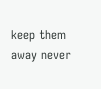keep them away never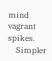mind vagrant spikes.
    Simpler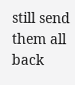still send them all back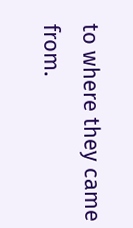to where they came from.